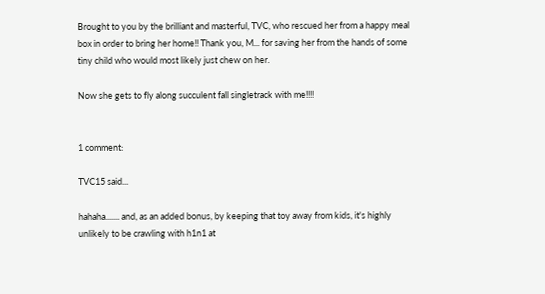Brought to you by the brilliant and masterful, TVC, who rescued her from a happy meal box in order to bring her home!! Thank you, M... for saving her from the hands of some tiny child who would most likely just chew on her.

Now she gets to fly along succulent fall singletrack with me!!!!


1 comment:

TVC15 said...

hahaha....... and, as an added bonus, by keeping that toy away from kids, it's highly unlikely to be crawling with h1n1 at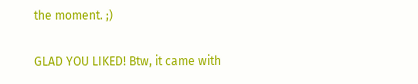the moment. ;)

GLAD YOU LIKED! Btw, it came with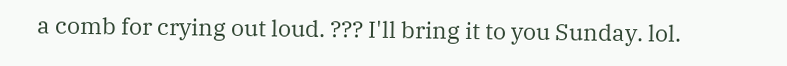a comb for crying out loud. ??? I'll bring it to you Sunday. lol.